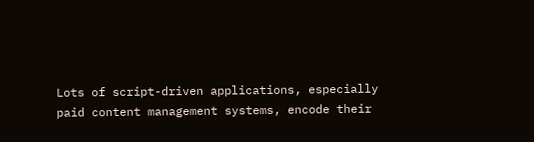Lots of script-driven applications, especially paid content management systems, encode their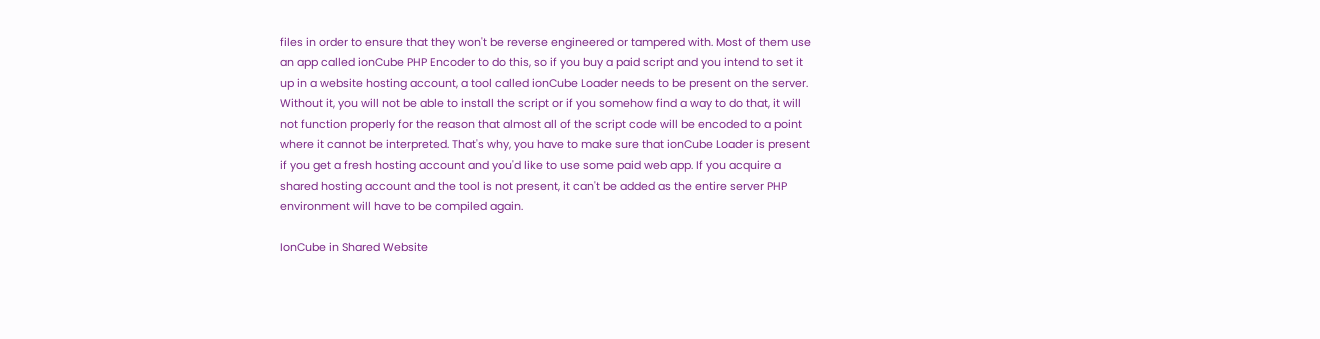files in order to ensure that they won't be reverse engineered or tampered with. Most of them use an app called ionCube PHP Encoder to do this, so if you buy a paid script and you intend to set it up in a website hosting account, a tool called ionCube Loader needs to be present on the server. Without it, you will not be able to install the script or if you somehow find a way to do that, it will not function properly for the reason that almost all of the script code will be encoded to a point where it cannot be interpreted. That's why, you have to make sure that ionCube Loader is present if you get a fresh hosting account and you'd like to use some paid web app. If you acquire a shared hosting account and the tool is not present, it can't be added as the entire server PHP environment will have to be compiled again.

IonCube in Shared Website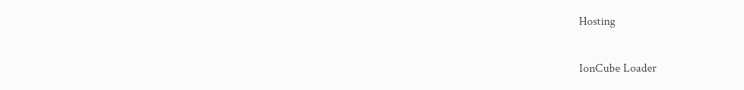Hosting

IonCube Loader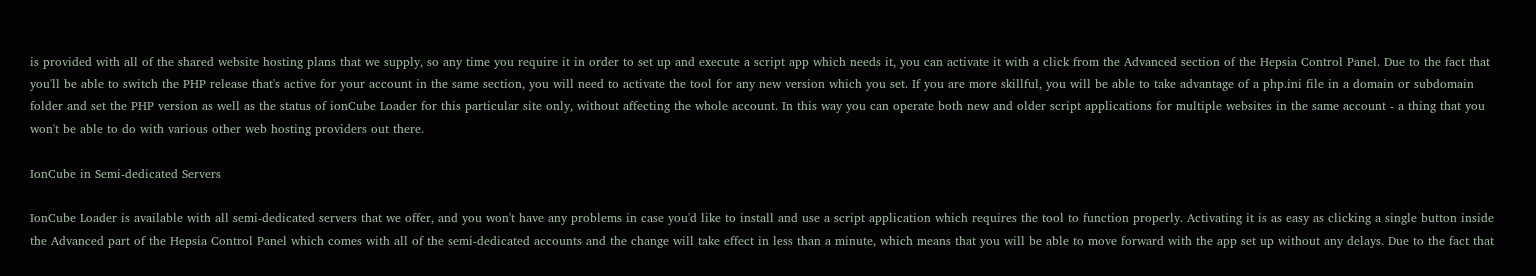is provided with all of the shared website hosting plans that we supply, so any time you require it in order to set up and execute a script app which needs it, you can activate it with a click from the Advanced section of the Hepsia Control Panel. Due to the fact that you'll be able to switch the PHP release that's active for your account in the same section, you will need to activate the tool for any new version which you set. If you are more skillful, you will be able to take advantage of a php.ini file in a domain or subdomain folder and set the PHP version as well as the status of ionCube Loader for this particular site only, without affecting the whole account. In this way you can operate both new and older script applications for multiple websites in the same account - a thing that you won't be able to do with various other web hosting providers out there.

IonCube in Semi-dedicated Servers

IonCube Loader is available with all semi-dedicated servers that we offer, and you won't have any problems in case you'd like to install and use a script application which requires the tool to function properly. Activating it is as easy as clicking a single button inside the Advanced part of the Hepsia Control Panel which comes with all of the semi-dedicated accounts and the change will take effect in less than a minute, which means that you will be able to move forward with the app set up without any delays. Due to the fact that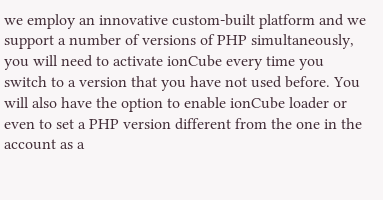we employ an innovative custom-built platform and we support a number of versions of PHP simultaneously, you will need to activate ionCube every time you switch to a version that you have not used before. You will also have the option to enable ionCube loader or even to set a PHP version different from the one in the account as a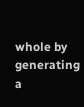whole by generating a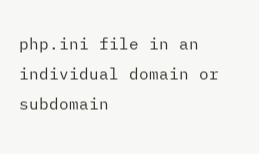php.ini file in an individual domain or subdomain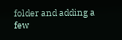folder and adding a few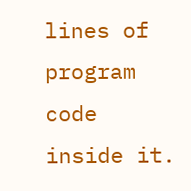lines of program code inside it.